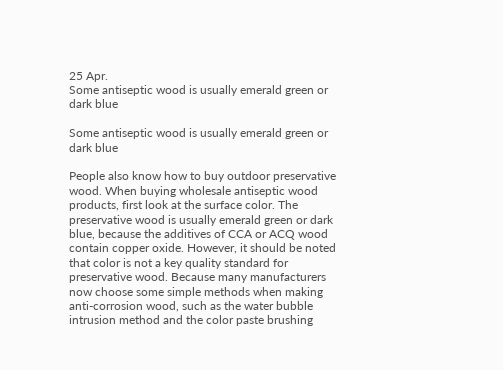25 Apr.
Some antiseptic wood is usually emerald green or dark blue

Some antiseptic wood is usually emerald green or dark blue

People also know how to buy outdoor preservative wood. When buying wholesale antiseptic wood products, first look at the surface color. The preservative wood is usually emerald green or dark blue, because the additives of CCA or ACQ wood contain copper oxide. However, it should be noted that color is not a key quality standard for preservative wood. Because many manufacturers now choose some simple methods when making anti-corrosion wood, such as the water bubble intrusion method and the color paste brushing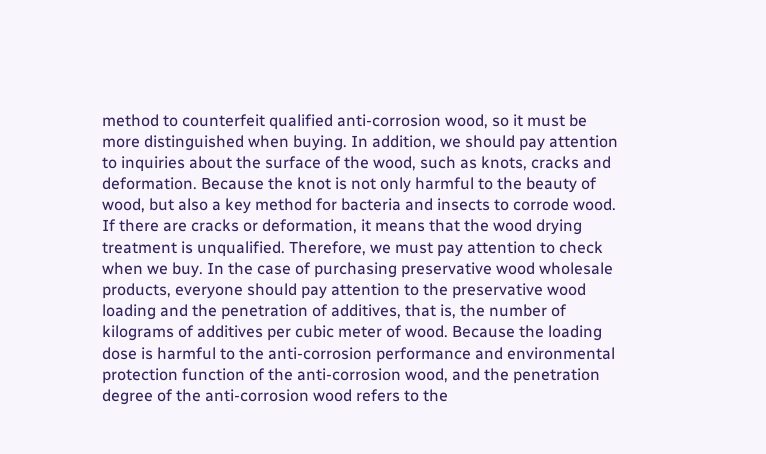method to counterfeit qualified anti-corrosion wood, so it must be more distinguished when buying. In addition, we should pay attention to inquiries about the surface of the wood, such as knots, cracks and deformation. Because the knot is not only harmful to the beauty of wood, but also a key method for bacteria and insects to corrode wood. If there are cracks or deformation, it means that the wood drying treatment is unqualified. Therefore, we must pay attention to check when we buy. In the case of purchasing preservative wood wholesale products, everyone should pay attention to the preservative wood loading and the penetration of additives, that is, the number of kilograms of additives per cubic meter of wood. Because the loading dose is harmful to the anti-corrosion performance and environmental protection function of the anti-corrosion wood, and the penetration degree of the anti-corrosion wood refers to the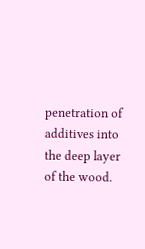penetration of additives into the deep layer of the wood.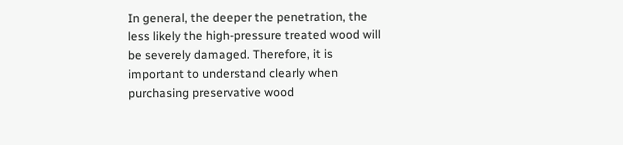In general, the deeper the penetration, the less likely the high-pressure treated wood will be severely damaged. Therefore, it is important to understand clearly when purchasing preservative wood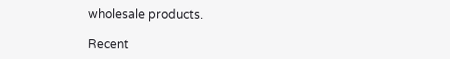wholesale products.

Recent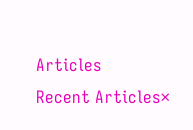Articles
Recent Articles×